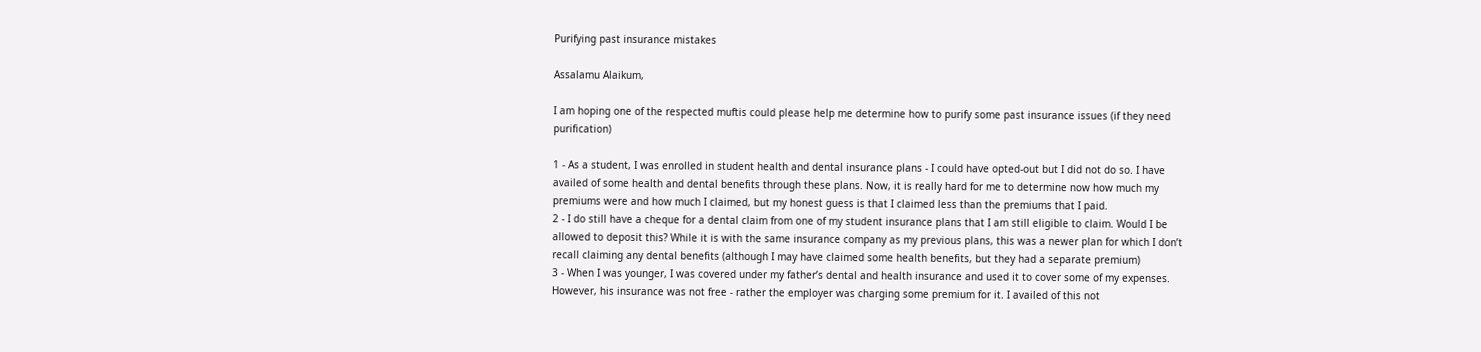Purifying past insurance mistakes

Assalamu Alaikum,

I am hoping one of the respected muftis could please help me determine how to purify some past insurance issues (if they need purification)

1 - As a student, I was enrolled in student health and dental insurance plans - I could have opted-out but I did not do so. I have availed of some health and dental benefits through these plans. Now, it is really hard for me to determine now how much my premiums were and how much I claimed, but my honest guess is that I claimed less than the premiums that I paid.
2 - I do still have a cheque for a dental claim from one of my student insurance plans that I am still eligible to claim. Would I be allowed to deposit this? While it is with the same insurance company as my previous plans, this was a newer plan for which I don’t recall claiming any dental benefits (although I may have claimed some health benefits, but they had a separate premium)
3 - When I was younger, I was covered under my father’s dental and health insurance and used it to cover some of my expenses. However, his insurance was not free - rather the employer was charging some premium for it. I availed of this not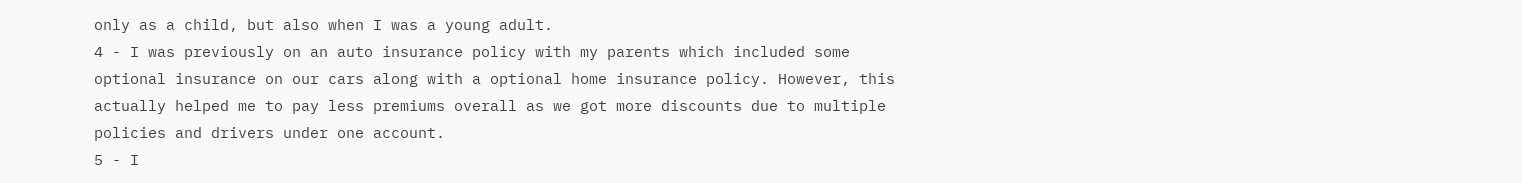only as a child, but also when I was a young adult.
4 - I was previously on an auto insurance policy with my parents which included some optional insurance on our cars along with a optional home insurance policy. However, this actually helped me to pay less premiums overall as we got more discounts due to multiple policies and drivers under one account.
5 - I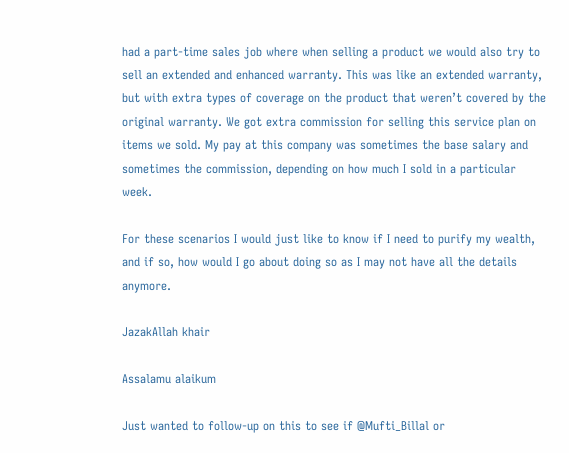had a part-time sales job where when selling a product we would also try to sell an extended and enhanced warranty. This was like an extended warranty, but with extra types of coverage on the product that weren’t covered by the original warranty. We got extra commission for selling this service plan on items we sold. My pay at this company was sometimes the base salary and sometimes the commission, depending on how much I sold in a particular week.

For these scenarios I would just like to know if I need to purify my wealth, and if so, how would I go about doing so as I may not have all the details anymore.

JazakAllah khair

Assalamu alaikum

Just wanted to follow-up on this to see if @Mufti_Billal or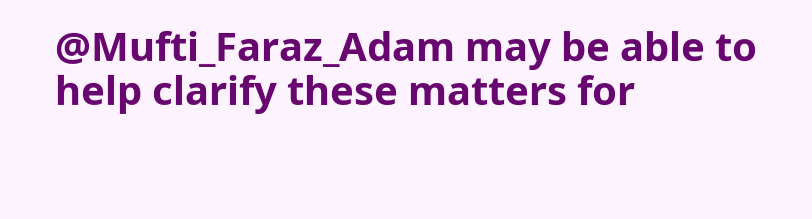@Mufti_Faraz_Adam may be able to help clarify these matters for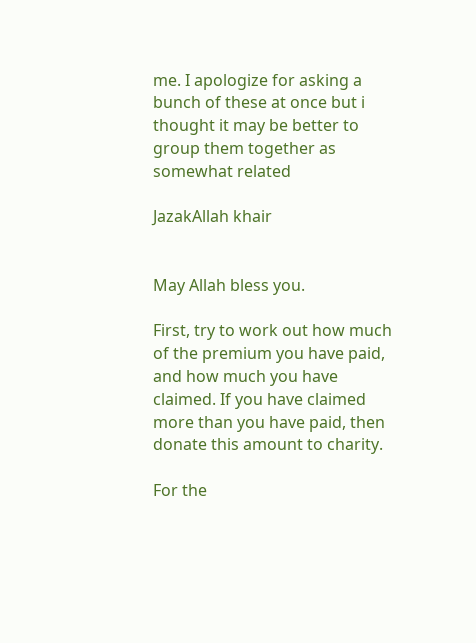me. I apologize for asking a bunch of these at once but i thought it may be better to group them together as somewhat related

JazakAllah khair


May Allah bless you.

First, try to work out how much of the premium you have paid, and how much you have claimed. If you have claimed more than you have paid, then donate this amount to charity.

For the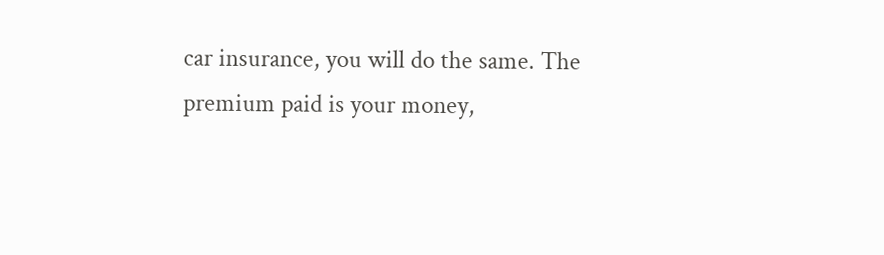car insurance, you will do the same. The premium paid is your money,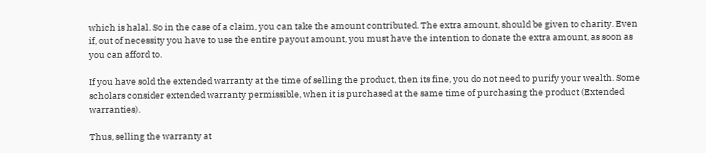which is halal. So in the case of a claim, you can take the amount contributed. The extra amount, should be given to charity. Even if, out of necessity you have to use the entire payout amount, you must have the intention to donate the extra amount, as soon as you can afford to.

If you have sold the extended warranty at the time of selling the product, then its fine, you do not need to purify your wealth. Some scholars consider extended warranty permissible, when it is purchased at the same time of purchasing the product (Extended warranties).

Thus, selling the warranty at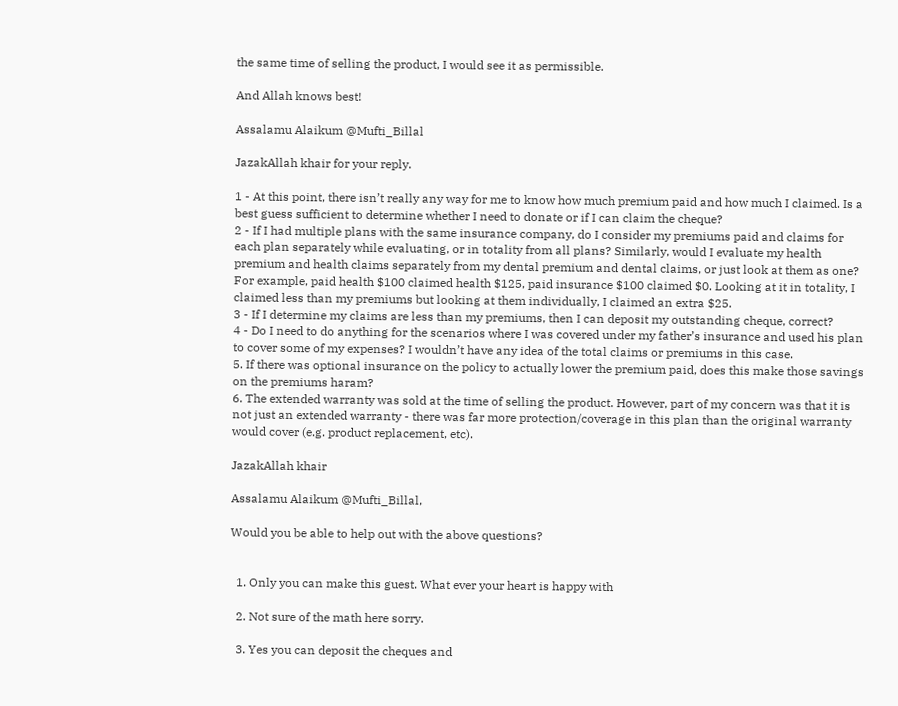the same time of selling the product, I would see it as permissible.

And Allah knows best!

Assalamu Alaikum @Mufti_Billal

JazakAllah khair for your reply.

1 - At this point, there isn’t really any way for me to know how much premium paid and how much I claimed. Is a best guess sufficient to determine whether I need to donate or if I can claim the cheque?
2 - If I had multiple plans with the same insurance company, do I consider my premiums paid and claims for each plan separately while evaluating, or in totality from all plans? Similarly, would I evaluate my health premium and health claims separately from my dental premium and dental claims, or just look at them as one? For example, paid health $100 claimed health $125, paid insurance $100 claimed $0. Looking at it in totality, I claimed less than my premiums but looking at them individually, I claimed an extra $25.
3 - If I determine my claims are less than my premiums, then I can deposit my outstanding cheque, correct?
4 - Do I need to do anything for the scenarios where I was covered under my father’s insurance and used his plan to cover some of my expenses? I wouldn’t have any idea of the total claims or premiums in this case.
5. If there was optional insurance on the policy to actually lower the premium paid, does this make those savings on the premiums haram?
6. The extended warranty was sold at the time of selling the product. However, part of my concern was that it is not just an extended warranty - there was far more protection/coverage in this plan than the original warranty would cover (e.g. product replacement, etc).

JazakAllah khair

Assalamu Alaikum @Mufti_Billal,

Would you be able to help out with the above questions?


  1. Only you can make this guest. What ever your heart is happy with

  2. Not sure of the math here sorry.

  3. Yes you can deposit the cheques and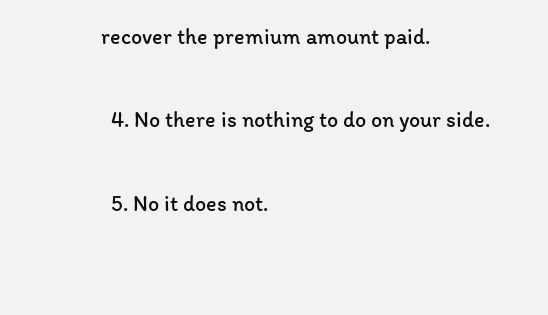recover the premium amount paid.

  4. No there is nothing to do on your side.

  5. No it does not.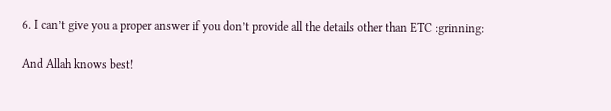6. I can’t give you a proper answer if you don’t provide all the details other than ETC :grinning:

And Allah knows best!